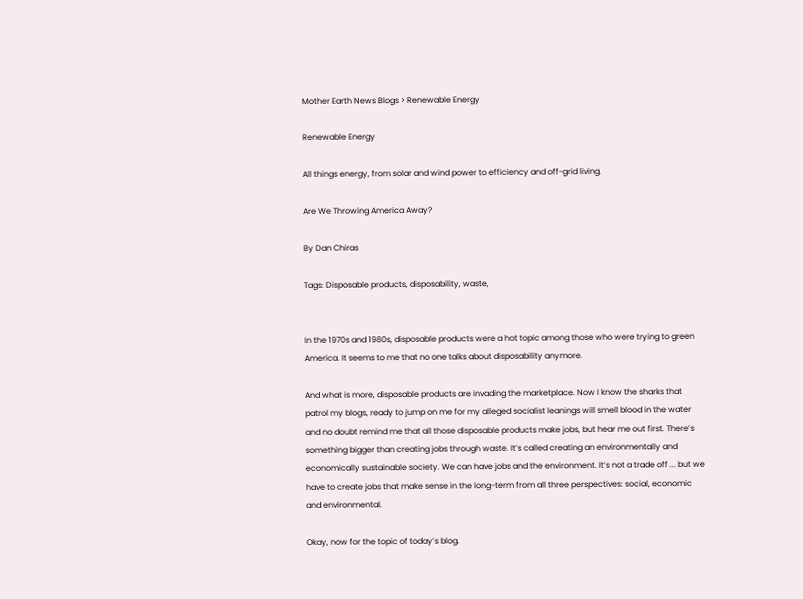Mother Earth News Blogs > Renewable Energy

Renewable Energy

All things energy, from solar and wind power to efficiency and off-grid living.

Are We Throwing America Away?

By Dan Chiras

Tags: Disposable products, disposability, waste,


In the 1970s and 1980s, disposable products were a hot topic among those who were trying to green America. It seems to me that no one talks about disposability anymore.

And what is more, disposable products are invading the marketplace. Now I know the sharks that patrol my blogs, ready to jump on me for my alleged socialist leanings will smell blood in the water and no doubt remind me that all those disposable products make jobs, but hear me out first. There’s something bigger than creating jobs through waste. It’s called creating an environmentally and economically sustainable society. We can have jobs and the environment. It’s not a trade off ... but we have to create jobs that make sense in the long-term from all three perspectives: social, economic and environmental.

Okay, now for the topic of today’s blog.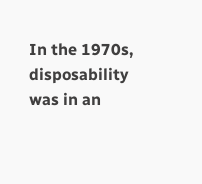In the 1970s, disposability was in an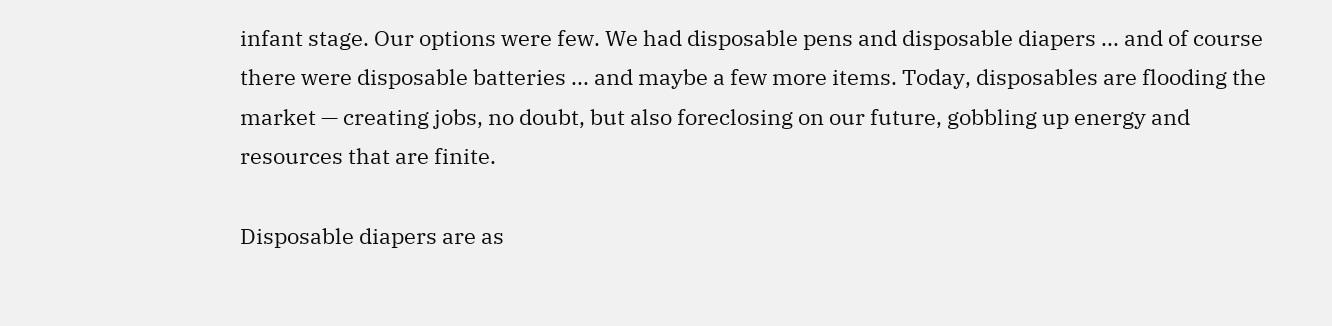infant stage. Our options were few. We had disposable pens and disposable diapers ... and of course there were disposable batteries ... and maybe a few more items. Today, disposables are flooding the market — creating jobs, no doubt, but also foreclosing on our future, gobbling up energy and resources that are finite.

Disposable diapers are as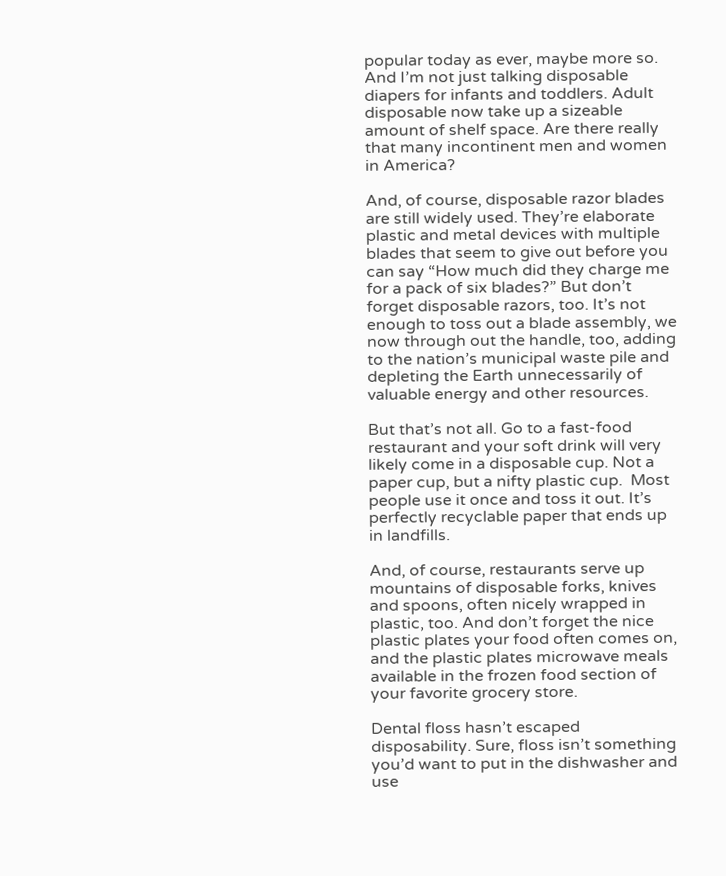popular today as ever, maybe more so. And I’m not just talking disposable diapers for infants and toddlers. Adult disposable now take up a sizeable amount of shelf space. Are there really that many incontinent men and women in America?

And, of course, disposable razor blades are still widely used. They’re elaborate plastic and metal devices with multiple blades that seem to give out before you can say “How much did they charge me for a pack of six blades?” But don’t forget disposable razors, too. It’s not enough to toss out a blade assembly, we now through out the handle, too, adding to the nation’s municipal waste pile and depleting the Earth unnecessarily of valuable energy and other resources.

But that’s not all. Go to a fast-food restaurant and your soft drink will very likely come in a disposable cup. Not a paper cup, but a nifty plastic cup.  Most people use it once and toss it out. It’s perfectly recyclable paper that ends up in landfills.

And, of course, restaurants serve up mountains of disposable forks, knives and spoons, often nicely wrapped in plastic, too. And don’t forget the nice plastic plates your food often comes on, and the plastic plates microwave meals available in the frozen food section of your favorite grocery store.

Dental floss hasn’t escaped disposability. Sure, floss isn’t something you’d want to put in the dishwasher and use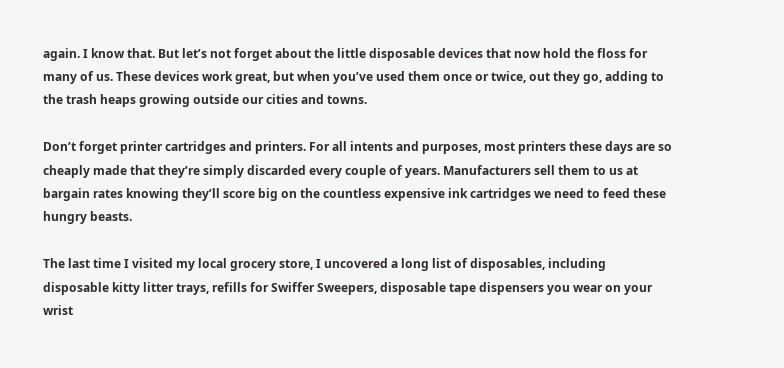again. I know that. But let’s not forget about the little disposable devices that now hold the floss for many of us. These devices work great, but when you’ve used them once or twice, out they go, adding to the trash heaps growing outside our cities and towns.

Don’t forget printer cartridges and printers. For all intents and purposes, most printers these days are so cheaply made that they’re simply discarded every couple of years. Manufacturers sell them to us at bargain rates knowing they’ll score big on the countless expensive ink cartridges we need to feed these hungry beasts.

The last time I visited my local grocery store, I uncovered a long list of disposables, including disposable kitty litter trays, refills for Swiffer Sweepers, disposable tape dispensers you wear on your wrist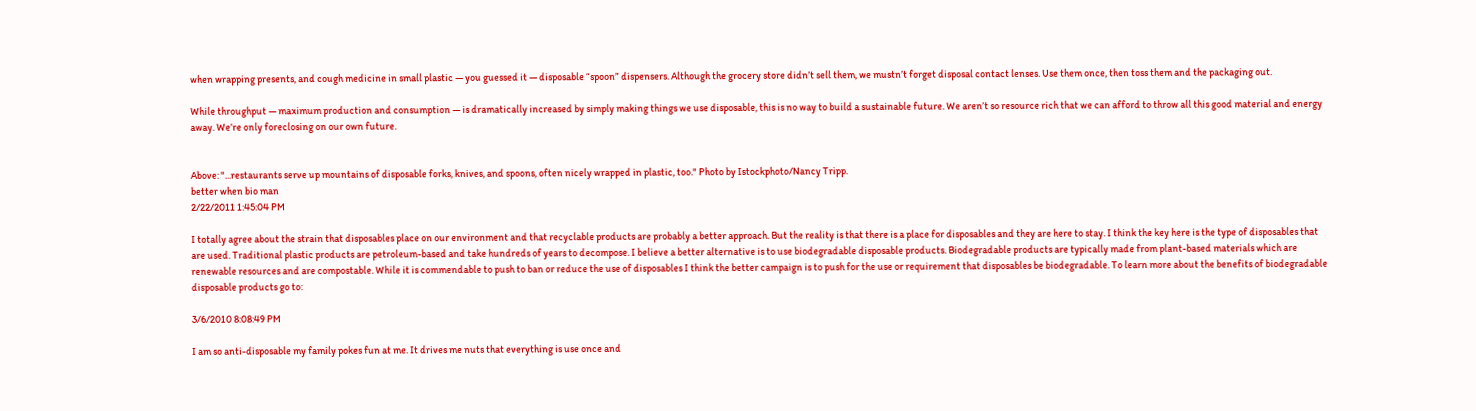when wrapping presents, and cough medicine in small plastic — you guessed it — disposable “spoon” dispensers. Although the grocery store didn’t sell them, we mustn’t forget disposal contact lenses. Use them once, then toss them and the packaging out.

While throughput — maximum production and consumption — is dramatically increased by simply making things we use disposable, this is no way to build a sustainable future. We aren’t so resource rich that we can afford to throw all this good material and energy away. We’re only foreclosing on our own future.


Above: "...restaurants serve up mountains of disposable forks, knives, and spoons, often nicely wrapped in plastic, too." Photo by Istockphoto/Nancy Tripp.
better when bio man
2/22/2011 1:45:04 PM

I totally agree about the strain that disposables place on our environment and that recyclable products are probably a better approach. But the reality is that there is a place for disposables and they are here to stay. I think the key here is the type of disposables that are used. Traditional plastic products are petroleum-based and take hundreds of years to decompose. I believe a better alternative is to use biodegradable disposable products. Biodegradable products are typically made from plant-based materials which are renewable resources and are compostable. While it is commendable to push to ban or reduce the use of disposables I think the better campaign is to push for the use or requirement that disposables be biodegradable. To learn more about the benefits of biodegradable disposable products go to:

3/6/2010 8:08:49 PM

I am so anti-disposable my family pokes fun at me. It drives me nuts that everything is use once and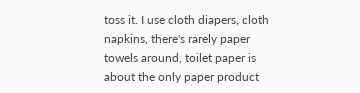toss it. I use cloth diapers, cloth napkins, there's rarely paper towels around, toilet paper is about the only paper product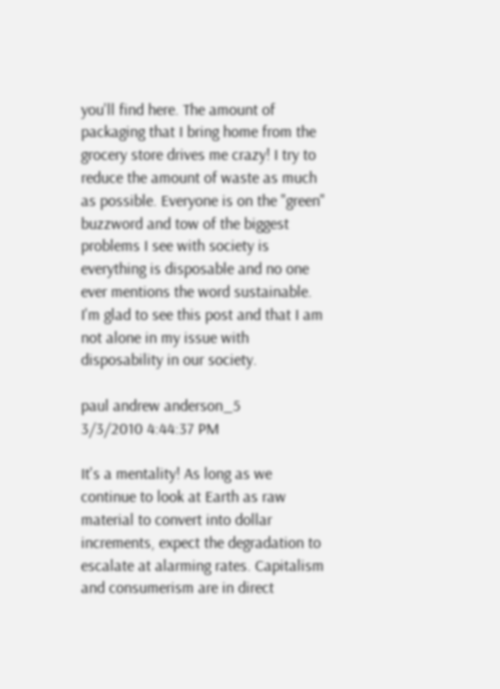you'll find here. The amount of packaging that I bring home from the grocery store drives me crazy! I try to reduce the amount of waste as much as possible. Everyone is on the "green" buzzword and tow of the biggest problems I see with society is everything is disposable and no one ever mentions the word sustainable. I'm glad to see this post and that I am not alone in my issue with disposability in our society.

paul andrew anderson_5
3/3/2010 4:44:37 PM

It's a mentality! As long as we continue to look at Earth as raw material to convert into dollar increments, expect the degradation to escalate at alarming rates. Capitalism and consumerism are in direct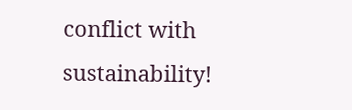conflict with sustainability!